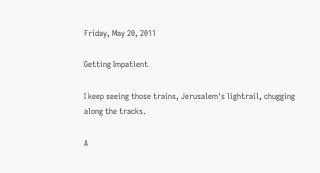Friday, May 20, 2011

Getting Impatient

I keep seeing those trains, Jerusalem's lightrail, chugging along the tracks.

A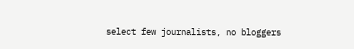select few journalists, no bloggers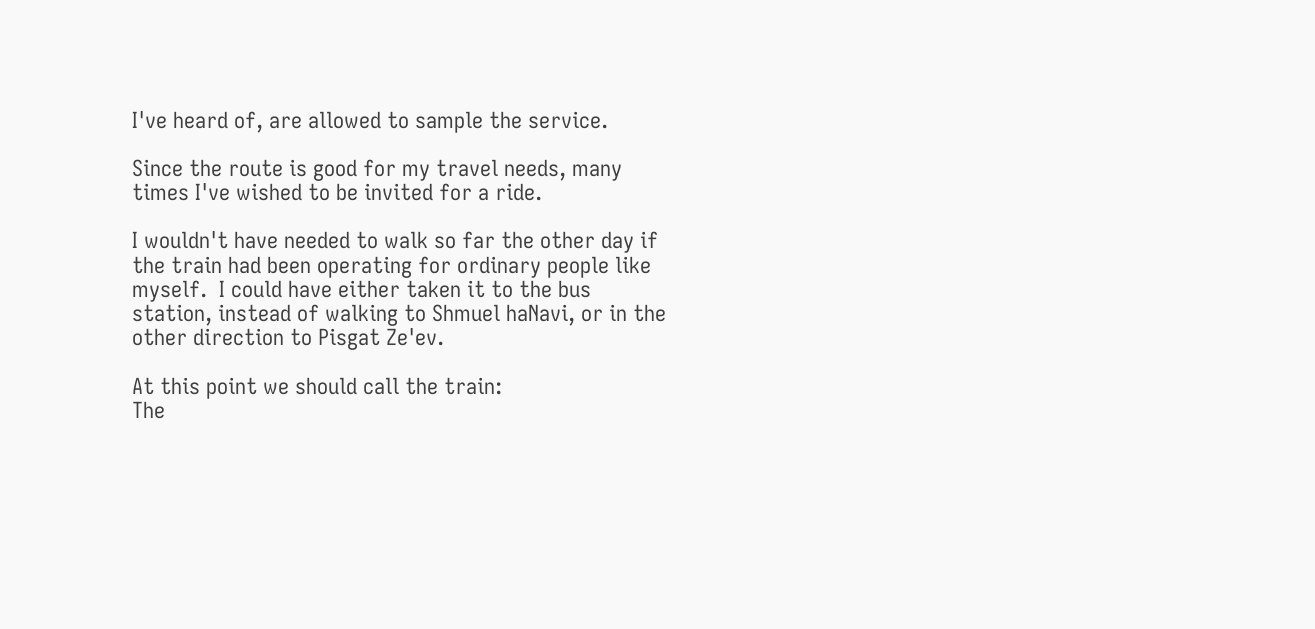I've heard of, are allowed to sample the service.

Since the route is good for my travel needs, many times I've wished to be invited for a ride.

I wouldn't have needed to walk so far the other day if the train had been operating for ordinary people like myself.  I could have either taken it to the bus station, instead of walking to Shmuel haNavi, or in the other direction to Pisgat Ze'ev.

At this point we should call the train:
The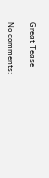Great Tease

No comments: